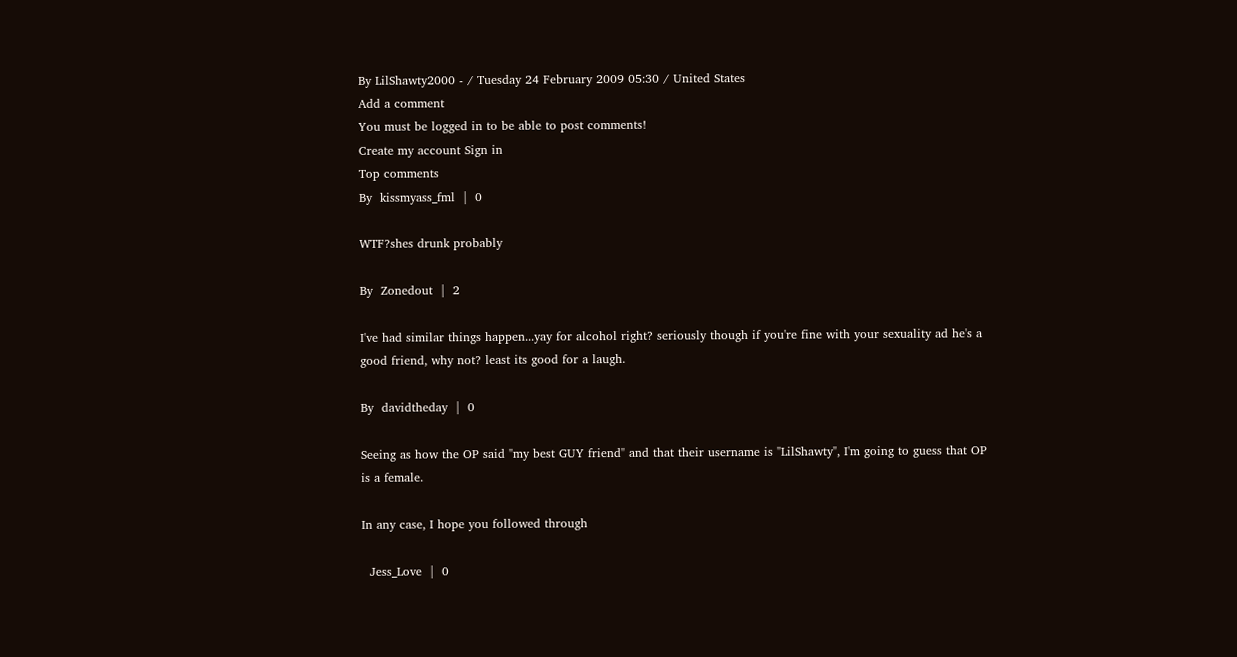By LilShawty2000 - / Tuesday 24 February 2009 05:30 / United States
Add a comment
You must be logged in to be able to post comments!
Create my account Sign in
Top comments
By  kissmyass_fml  |  0

WTF?shes drunk probably

By  Zonedout  |  2

I've had similar things happen...yay for alcohol right? seriously though if you're fine with your sexuality ad he's a good friend, why not? least its good for a laugh.

By  davidtheday  |  0

Seeing as how the OP said "my best GUY friend" and that their username is "LilShawty", I'm going to guess that OP is a female.

In any case, I hope you followed through

  Jess_Love  |  0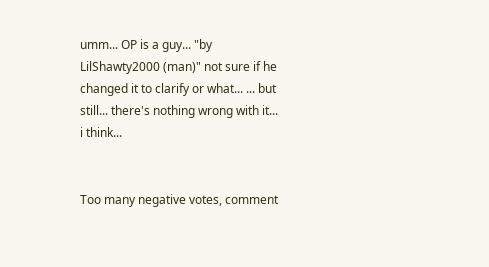umm... OP is a guy... "by LilShawty2000 (man)" not sure if he changed it to clarify or what... ... but still... there's nothing wrong with it... i think...


Too many negative votes, comment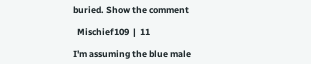buried. Show the comment

  Mischief109  |  11

I'm assuming the blue male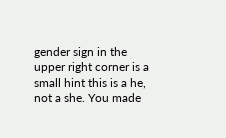gender sign in the upper right corner is a small hint this is a he, not a she. You made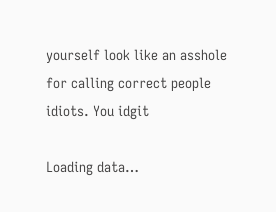yourself look like an asshole for calling correct people idiots. You idgit

Loading data…